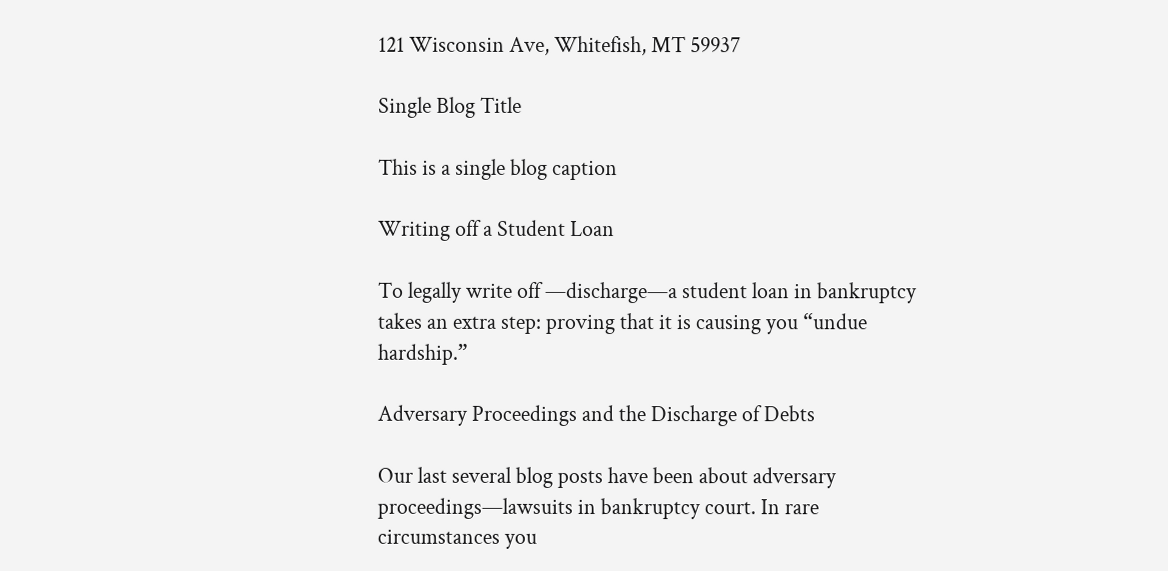121 Wisconsin Ave, Whitefish, MT 59937

Single Blog Title

This is a single blog caption

Writing off a Student Loan

To legally write off —discharge—a student loan in bankruptcy takes an extra step: proving that it is causing you “undue hardship.”

Adversary Proceedings and the Discharge of Debts

Our last several blog posts have been about adversary proceedings—lawsuits in bankruptcy court. In rare circumstances you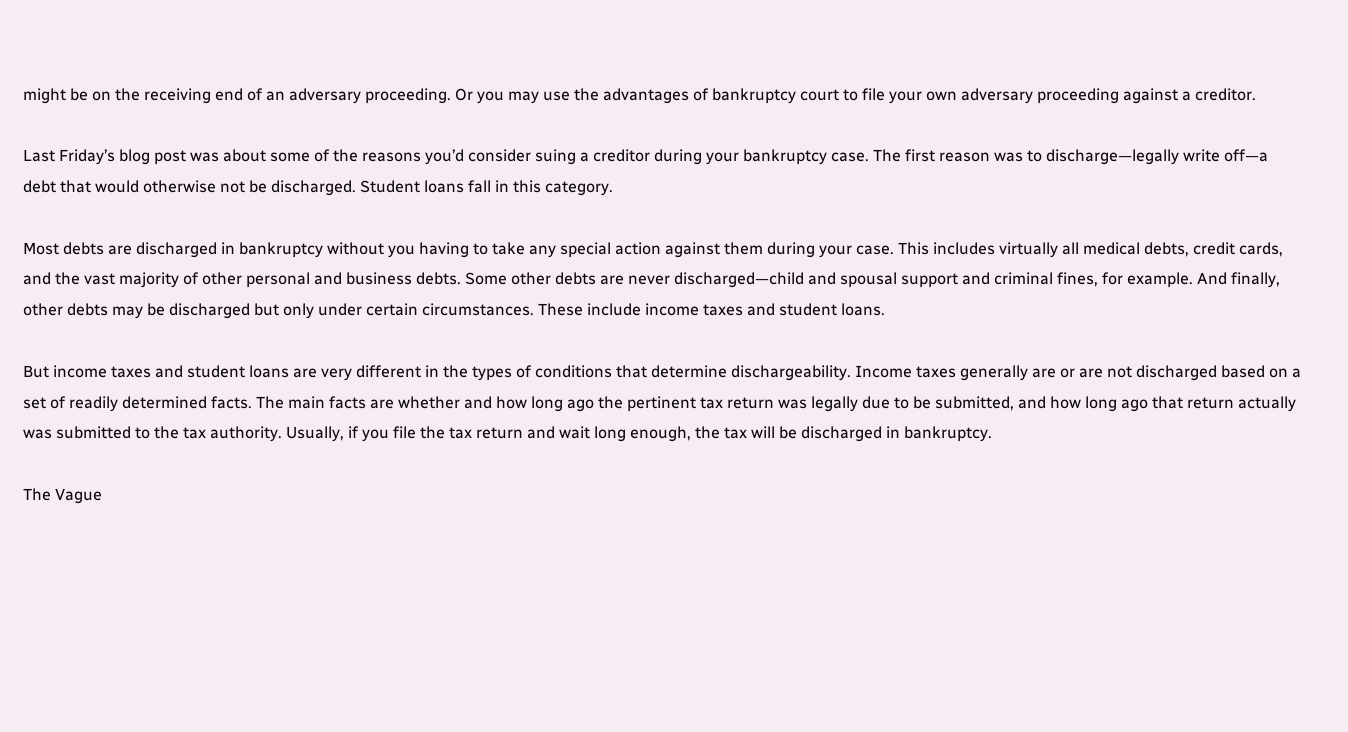might be on the receiving end of an adversary proceeding. Or you may use the advantages of bankruptcy court to file your own adversary proceeding against a creditor.

Last Friday’s blog post was about some of the reasons you’d consider suing a creditor during your bankruptcy case. The first reason was to discharge—legally write off—a debt that would otherwise not be discharged. Student loans fall in this category.

Most debts are discharged in bankruptcy without you having to take any special action against them during your case. This includes virtually all medical debts, credit cards, and the vast majority of other personal and business debts. Some other debts are never discharged—child and spousal support and criminal fines, for example. And finally, other debts may be discharged but only under certain circumstances. These include income taxes and student loans.

But income taxes and student loans are very different in the types of conditions that determine dischargeability. Income taxes generally are or are not discharged based on a set of readily determined facts. The main facts are whether and how long ago the pertinent tax return was legally due to be submitted, and how long ago that return actually was submitted to the tax authority. Usually, if you file the tax return and wait long enough, the tax will be discharged in bankruptcy.

The Vague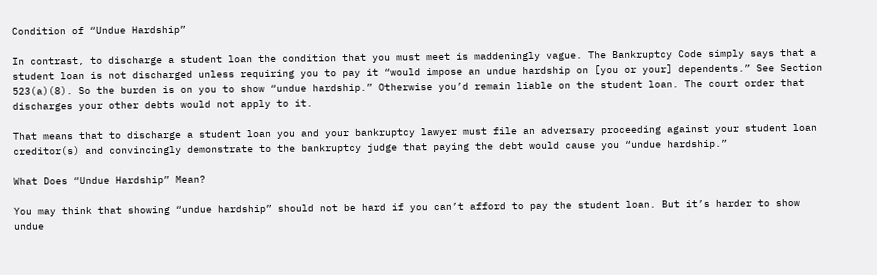Condition of “Undue Hardship”

In contrast, to discharge a student loan the condition that you must meet is maddeningly vague. The Bankruptcy Code simply says that a student loan is not discharged unless requiring you to pay it “would impose an undue hardship on [you or your] dependents.” See Section 523(a)(8). So the burden is on you to show “undue hardship.” Otherwise you’d remain liable on the student loan. The court order that discharges your other debts would not apply to it.

That means that to discharge a student loan you and your bankruptcy lawyer must file an adversary proceeding against your student loan creditor(s) and convincingly demonstrate to the bankruptcy judge that paying the debt would cause you “undue hardship.”

What Does “Undue Hardship” Mean?

You may think that showing “undue hardship” should not be hard if you can’t afford to pay the student loan. But it’s harder to show undue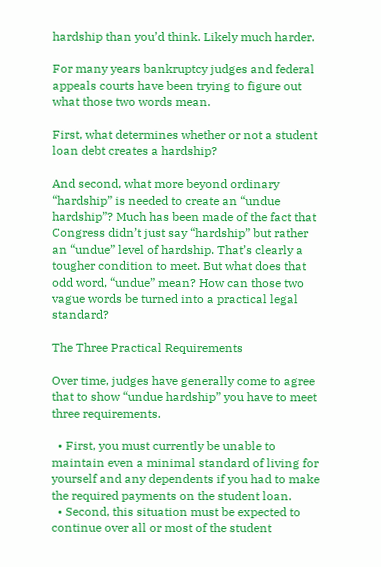hardship than you’d think. Likely much harder.

For many years bankruptcy judges and federal appeals courts have been trying to figure out what those two words mean.

First, what determines whether or not a student loan debt creates a hardship?

And second, what more beyond ordinary “hardship” is needed to create an “undue hardship”? Much has been made of the fact that Congress didn’t just say “hardship” but rather an “undue” level of hardship. That’s clearly a tougher condition to meet. But what does that odd word, “undue” mean? How can those two vague words be turned into a practical legal standard?

The Three Practical Requirements

Over time, judges have generally come to agree that to show “undue hardship” you have to meet three requirements.

  • First, you must currently be unable to maintain even a minimal standard of living for yourself and any dependents if you had to make the required payments on the student loan.
  • Second, this situation must be expected to continue over all or most of the student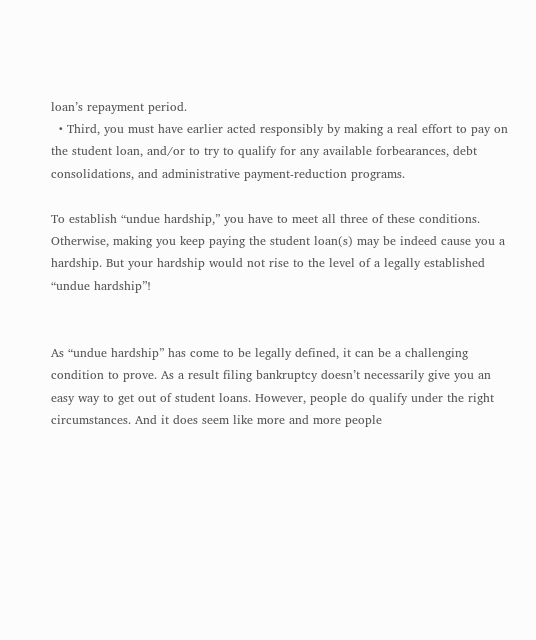loan’s repayment period.
  • Third, you must have earlier acted responsibly by making a real effort to pay on the student loan, and/or to try to qualify for any available forbearances, debt consolidations, and administrative payment-reduction programs.

To establish “undue hardship,” you have to meet all three of these conditions. Otherwise, making you keep paying the student loan(s) may be indeed cause you a hardship. But your hardship would not rise to the level of a legally established “undue hardship”!


As “undue hardship” has come to be legally defined, it can be a challenging condition to prove. As a result filing bankruptcy doesn’t necessarily give you an easy way to get out of student loans. However, people do qualify under the right circumstances. And it does seem like more and more people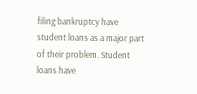filing bankruptcy have student loans as a major part of their problem. Student loans have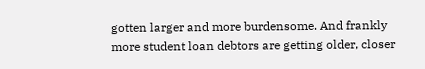gotten larger and more burdensome. And frankly more student loan debtors are getting older, closer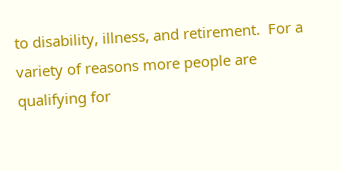to disability, illness, and retirement.  For a variety of reasons more people are qualifying for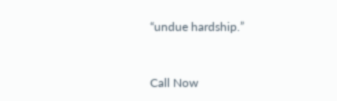“undue hardship.”


Call Now